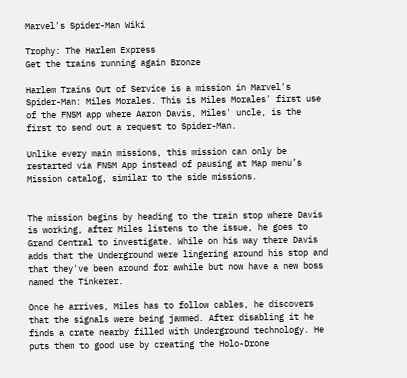Marvel's Spider-Man Wiki

Trophy: The Harlem Express
Get the trains running again Bronze

Harlem Trains Out of Service is a mission in Marvel's Spider-Man: Miles Morales. This is Miles Morales' first use of the FNSM app where Aaron Davis, Miles' uncle, is the first to send out a request to Spider-Man.

Unlike every main missions, this mission can only be restarted via FNSM App instead of pausing at Map menu’s Mission catalog, similar to the side missions.


The mission begins by heading to the train stop where Davis is working, after Miles listens to the issue, he goes to Grand Central to investigate. While on his way there Davis adds that the Underground were lingering around his stop and that they've been around for awhile but now have a new boss named the Tinkerer.

Once he arrives, Miles has to follow cables, he discovers that the signals were being jammed. After disabling it he finds a crate nearby filled with Underground technology. He puts them to good use by creating the Holo-Drone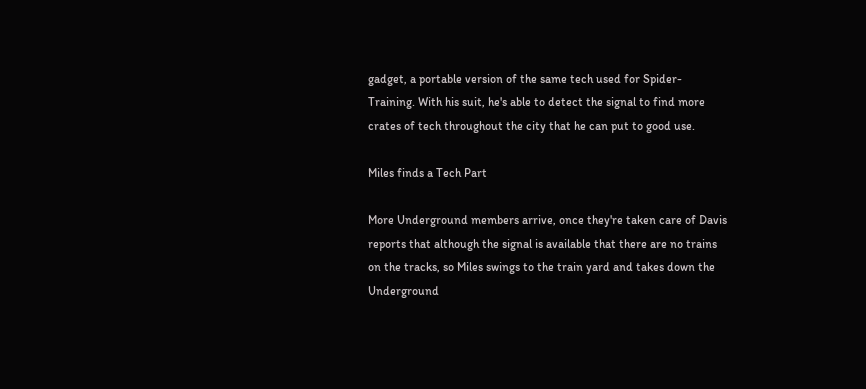gadget, a portable version of the same tech used for Spider-Training. With his suit, he's able to detect the signal to find more crates of tech throughout the city that he can put to good use.

Miles finds a Tech Part

More Underground members arrive, once they're taken care of Davis reports that although the signal is available that there are no trains on the tracks, so Miles swings to the train yard and takes down the Underground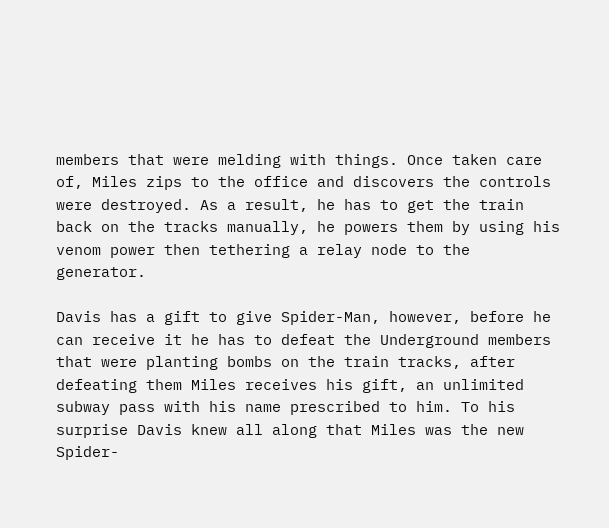members that were melding with things. Once taken care of, Miles zips to the office and discovers the controls were destroyed. As a result, he has to get the train back on the tracks manually, he powers them by using his venom power then tethering a relay node to the generator.

Davis has a gift to give Spider-Man, however, before he can receive it he has to defeat the Underground members that were planting bombs on the train tracks, after defeating them Miles receives his gift, an unlimited subway pass with his name prescribed to him. To his surprise Davis knew all along that Miles was the new Spider-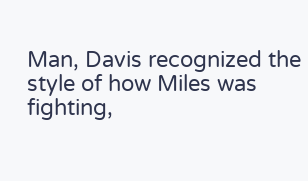Man, Davis recognized the style of how Miles was fighting,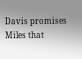Davis promises Miles that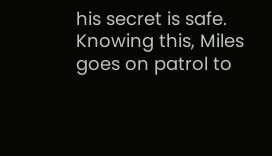his secret is safe. Knowing this, Miles goes on patrol to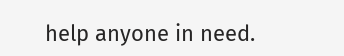help anyone in need.